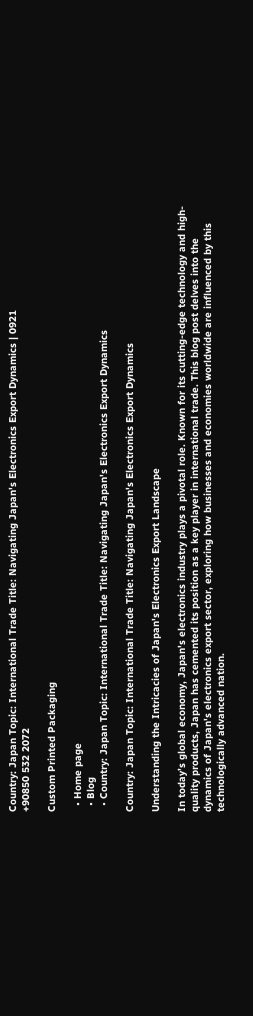Country: Japan Topic: International Trade Title: Navigating Japan's Electronics Export Dynamics | 0921
+90850 532 2072

Custom Printed Packaging

  • Home page
  • Blog
  • Country: Japan Topic: International Trade Title: Navigating Japan's Electronics Export Dynamics

Country: Japan Topic: International Trade Title: Navigating Japan's Electronics Export Dynamics

Understanding the Intricacies of Japan's Electronics Export Landscape

In today’s global economy, Japan's electronics industry plays a pivotal role. Known for its cutting-edge technology and high-quality products, Japan has cemented its position as a key player in international trade. This blog post delves into the dynamics of Japan's electronics export sector, exploring how businesses and economies worldwide are influenced by this technologically advanced nation.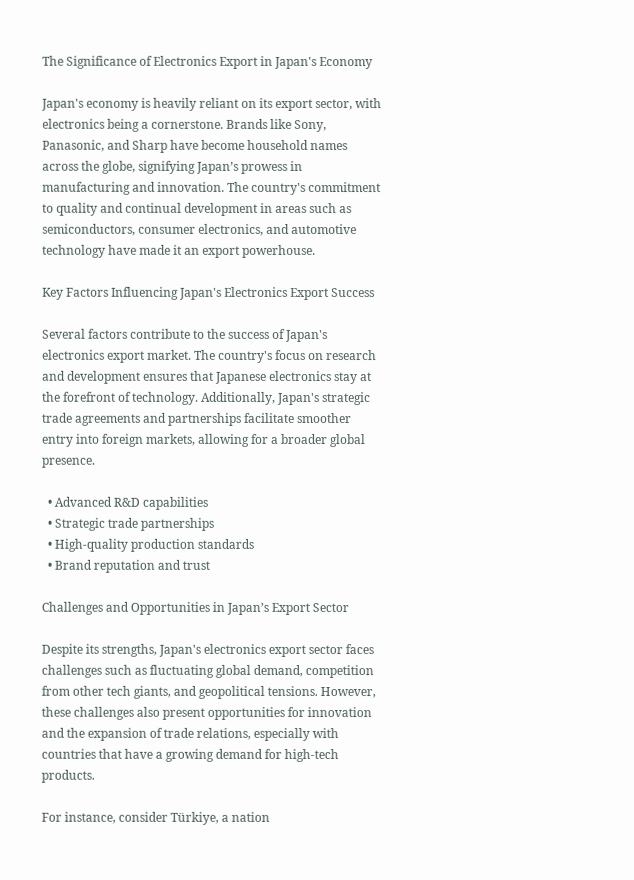The Significance of Electronics Export in Japan's Economy

Japan's economy is heavily reliant on its export sector, with electronics being a cornerstone. Brands like Sony, Panasonic, and Sharp have become household names across the globe, signifying Japan’s prowess in manufacturing and innovation. The country's commitment to quality and continual development in areas such as semiconductors, consumer electronics, and automotive technology have made it an export powerhouse.

Key Factors Influencing Japan's Electronics Export Success

Several factors contribute to the success of Japan's electronics export market. The country's focus on research and development ensures that Japanese electronics stay at the forefront of technology. Additionally, Japan's strategic trade agreements and partnerships facilitate smoother entry into foreign markets, allowing for a broader global presence.

  • Advanced R&D capabilities
  • Strategic trade partnerships
  • High-quality production standards
  • Brand reputation and trust

Challenges and Opportunities in Japan’s Export Sector

Despite its strengths, Japan's electronics export sector faces challenges such as fluctuating global demand, competition from other tech giants, and geopolitical tensions. However, these challenges also present opportunities for innovation and the expansion of trade relations, especially with countries that have a growing demand for high-tech products.

For instance, consider Türkiye, a nation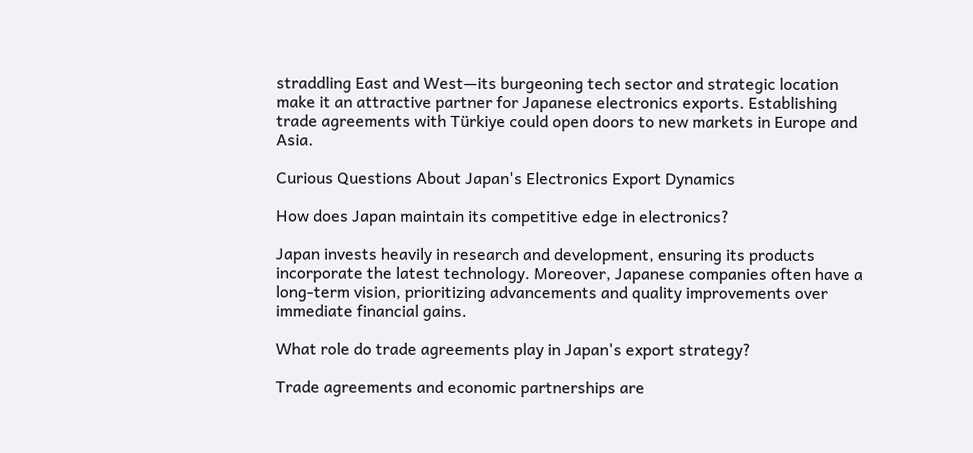straddling East and West—its burgeoning tech sector and strategic location make it an attractive partner for Japanese electronics exports. Establishing trade agreements with Türkiye could open doors to new markets in Europe and Asia.

Curious Questions About Japan's Electronics Export Dynamics

How does Japan maintain its competitive edge in electronics?

Japan invests heavily in research and development, ensuring its products incorporate the latest technology. Moreover, Japanese companies often have a long-term vision, prioritizing advancements and quality improvements over immediate financial gains.

What role do trade agreements play in Japan's export strategy?

Trade agreements and economic partnerships are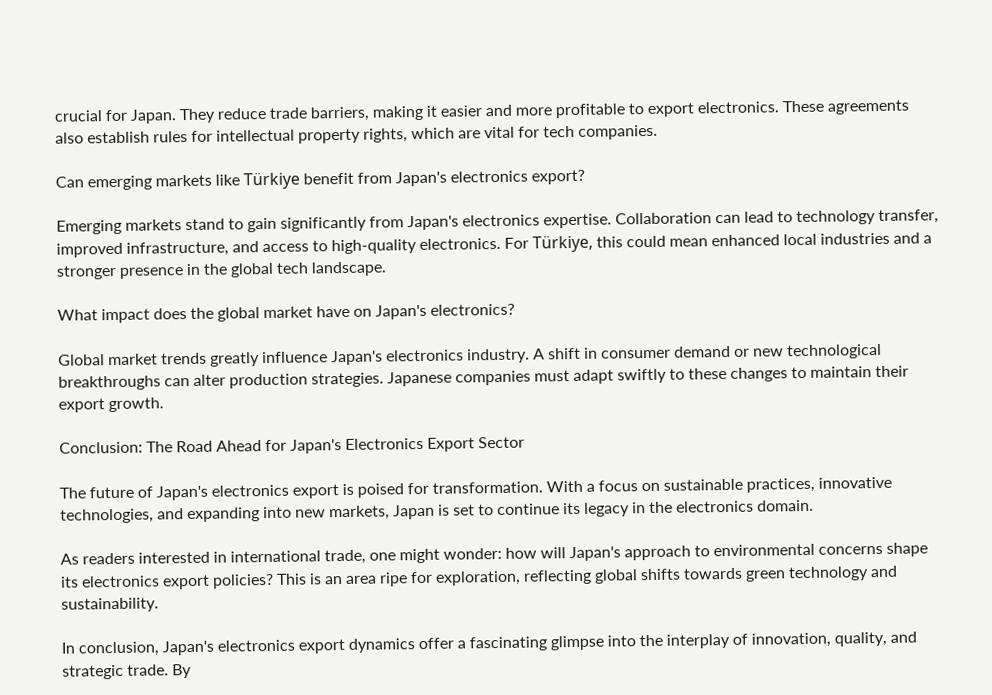crucial for Japan. They reduce trade barriers, making it easier and more profitable to export electronics. These agreements also establish rules for intellectual property rights, which are vital for tech companies.

Can emerging markets like Türkiye benefit from Japan's electronics export?

Emerging markets stand to gain significantly from Japan's electronics expertise. Collaboration can lead to technology transfer, improved infrastructure, and access to high-quality electronics. For Türkiye, this could mean enhanced local industries and a stronger presence in the global tech landscape.

What impact does the global market have on Japan's electronics?

Global market trends greatly influence Japan's electronics industry. A shift in consumer demand or new technological breakthroughs can alter production strategies. Japanese companies must adapt swiftly to these changes to maintain their export growth.

Conclusion: The Road Ahead for Japan's Electronics Export Sector

The future of Japan's electronics export is poised for transformation. With a focus on sustainable practices, innovative technologies, and expanding into new markets, Japan is set to continue its legacy in the electronics domain.

As readers interested in international trade, one might wonder: how will Japan's approach to environmental concerns shape its electronics export policies? This is an area ripe for exploration, reflecting global shifts towards green technology and sustainability.

In conclusion, Japan's electronics export dynamics offer a fascinating glimpse into the interplay of innovation, quality, and strategic trade. By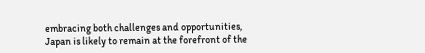embracing both challenges and opportunities, Japan is likely to remain at the forefront of the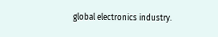global electronics industry.